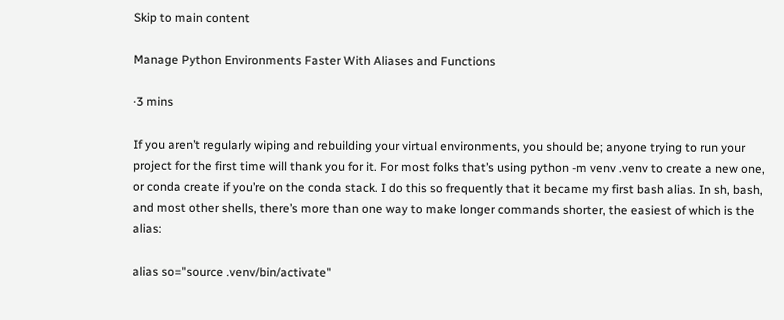Skip to main content

Manage Python Environments Faster With Aliases and Functions

·3 mins

If you aren’t regularly wiping and rebuilding your virtual environments, you should be; anyone trying to run your project for the first time will thank you for it. For most folks that’s using python -m venv .venv to create a new one, or conda create if you’re on the conda stack. I do this so frequently that it became my first bash alias. In sh, bash, and most other shells, there’s more than one way to make longer commands shorter, the easiest of which is the alias:

alias so="source .venv/bin/activate"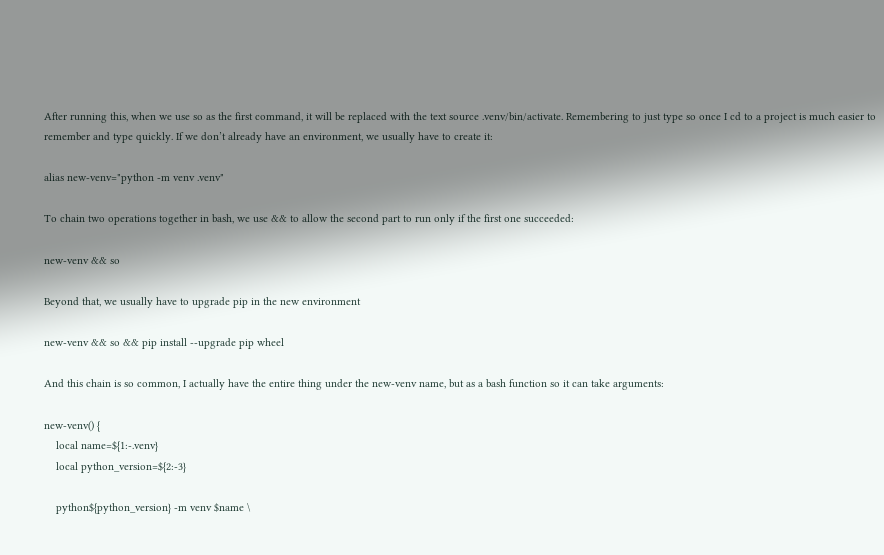After running this, when we use so as the first command, it will be replaced with the text source .venv/bin/activate. Remembering to just type so once I cd to a project is much easier to remember and type quickly. If we don’t already have an environment, we usually have to create it:

alias new-venv="python -m venv .venv"

To chain two operations together in bash, we use && to allow the second part to run only if the first one succeeded:

new-venv && so

Beyond that, we usually have to upgrade pip in the new environment

new-venv && so && pip install --upgrade pip wheel

And this chain is so common, I actually have the entire thing under the new-venv name, but as a bash function so it can take arguments:

new-venv() {
    local name=${1:-.venv}
    local python_version=${2:-3}

    python${python_version} -m venv $name \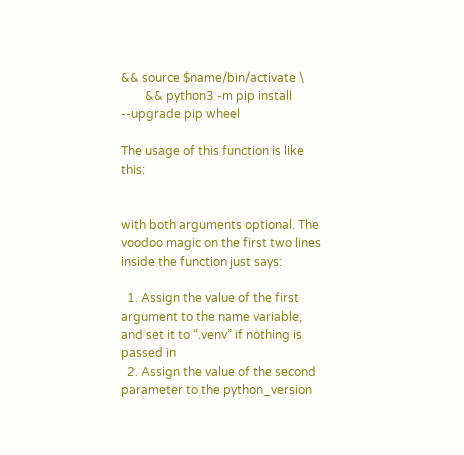&& source $name/bin/activate \
        && python3 -m pip install --upgrade pip wheel

The usage of this function is like this:


with both arguments optional. The voodoo magic on the first two lines inside the function just says:

  1. Assign the value of the first argument to the name variable, and set it to “.venv” if nothing is passed in
  2. Assign the value of the second parameter to the python_version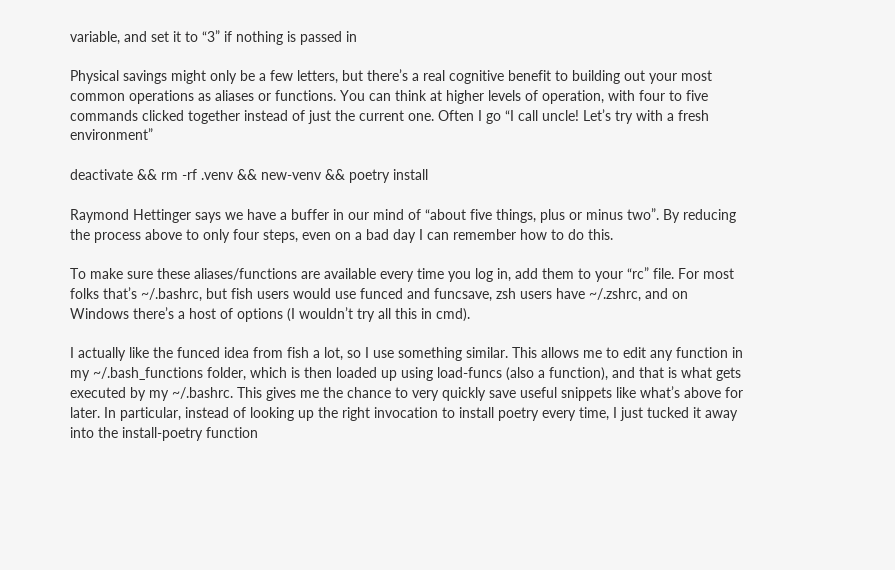variable, and set it to “3” if nothing is passed in

Physical savings might only be a few letters, but there’s a real cognitive benefit to building out your most common operations as aliases or functions. You can think at higher levels of operation, with four to five commands clicked together instead of just the current one. Often I go “I call uncle! Let’s try with a fresh environment”

deactivate && rm -rf .venv && new-venv && poetry install

Raymond Hettinger says we have a buffer in our mind of “about five things, plus or minus two”. By reducing the process above to only four steps, even on a bad day I can remember how to do this.

To make sure these aliases/functions are available every time you log in, add them to your “rc” file. For most folks that’s ~/.bashrc, but fish users would use funced and funcsave, zsh users have ~/.zshrc, and on Windows there’s a host of options (I wouldn’t try all this in cmd).

I actually like the funced idea from fish a lot, so I use something similar. This allows me to edit any function in my ~/.bash_functions folder, which is then loaded up using load-funcs (also a function), and that is what gets executed by my ~/.bashrc. This gives me the chance to very quickly save useful snippets like what’s above for later. In particular, instead of looking up the right invocation to install poetry every time, I just tucked it away into the install-poetry function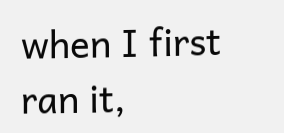when I first ran it,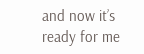and now it’s ready for me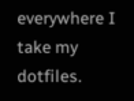everywhere I take my dotfiles.